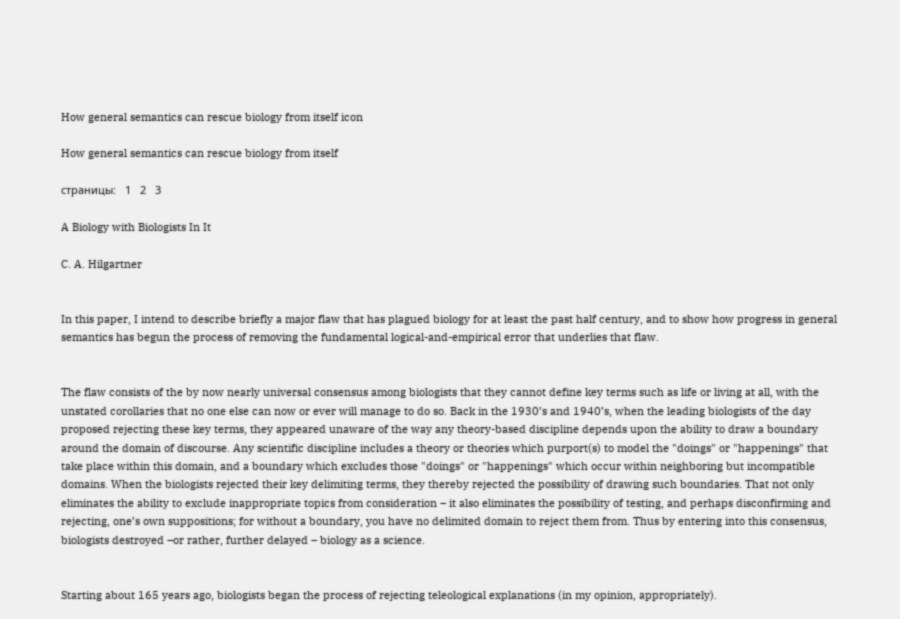How general semantics can rescue biology from itself icon

How general semantics can rescue biology from itself

страницы:   1   2   3

A Biology with Biologists In It

C. A. Hilgartner


In this paper, I intend to describe briefly a major flaw that has plagued biology for at least the past half century, and to show how progress in general semantics has begun the process of removing the fundamental logical-and-empirical error that underlies that flaw.


The flaw consists of the by now nearly universal consensus among biologists that they cannot define key terms such as life or living at all, with the unstated corollaries that no one else can now or ever will manage to do so. Back in the 1930’s and 1940’s, when the leading biologists of the day proposed rejecting these key terms, they appeared unaware of the way any theory-based discipline depends upon the ability to draw a boundary around the domain of discourse. Any scientific discipline includes a theory or theories which purport(s) to model the "doings" or "happenings" that take place within this domain, and a boundary which excludes those "doings" or "happenings" which occur within neighboring but incompatible domains. When the biologists rejected their key delimiting terms, they thereby rejected the possibility of drawing such boundaries. That not only eliminates the ability to exclude inappropriate topics from consideration – it also eliminates the possibility of testing, and perhaps disconfirming and rejecting, one’s own suppositions; for without a boundary, you have no delimited domain to reject them from. Thus by entering into this consensus, biologists destroyed –or rather, further delayed – biology as a science.


Starting about 165 years ago, biologists began the process of rejecting teleological explanations (in my opinion, appropriately).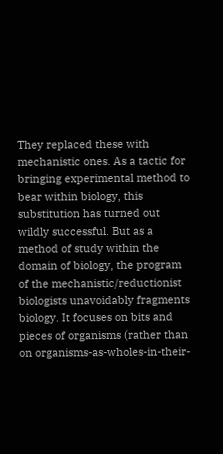They replaced these with mechanistic ones. As a tactic for bringing experimental method to bear within biology, this substitution has turned out wildly successful. But as a method of study within the domain of biology, the program of the mechanistic/reductionist biologists unavoidably fragments biology. It focuses on bits and pieces of organisms (rather than on organisms-as-wholes-in-their-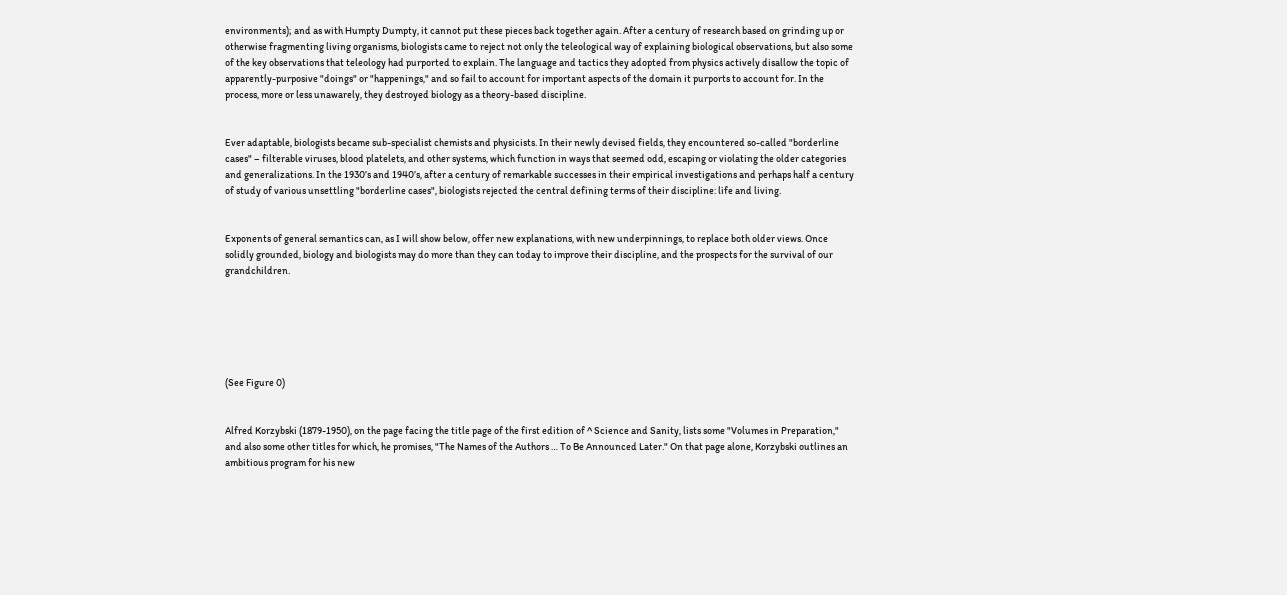environments); and as with Humpty Dumpty, it cannot put these pieces back together again. After a century of research based on grinding up or otherwise fragmenting living organisms, biologists came to reject not only the teleological way of explaining biological observations, but also some of the key observations that teleology had purported to explain. The language and tactics they adopted from physics actively disallow the topic of apparently-purposive "doings" or "happenings," and so fail to account for important aspects of the domain it purports to account for. In the process, more or less unawarely, they destroyed biology as a theory-based discipline.


Ever adaptable, biologists became sub-specialist chemists and physicists. In their newly devised fields, they encountered so-called "borderline cases" – filterable viruses, blood platelets, and other systems, which function in ways that seemed odd, escaping or violating the older categories and generalizations. In the 1930’s and 1940’s, after a century of remarkable successes in their empirical investigations and perhaps half a century of study of various unsettling "borderline cases", biologists rejected the central defining terms of their discipline: life and living.


Exponents of general semantics can, as I will show below, offer new explanations, with new underpinnings, to replace both older views. Once solidly grounded, biology and biologists may do more than they can today to improve their discipline, and the prospects for the survival of our grandchildren.






(See Figure 0)


Alfred Korzybski (1879-1950), on the page facing the title page of the first edition of ^ Science and Sanity, lists some "Volumes in Preparation," and also some other titles for which, he promises, "The Names of the Authors … To Be Announced Later." On that page alone, Korzybski outlines an ambitious program for his new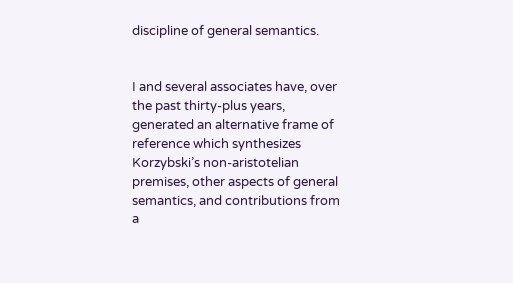discipline of general semantics.


I and several associates have, over the past thirty-plus years, generated an alternative frame of reference which synthesizes Korzybski’s non-aristotelian premises, other aspects of general semantics, and contributions from a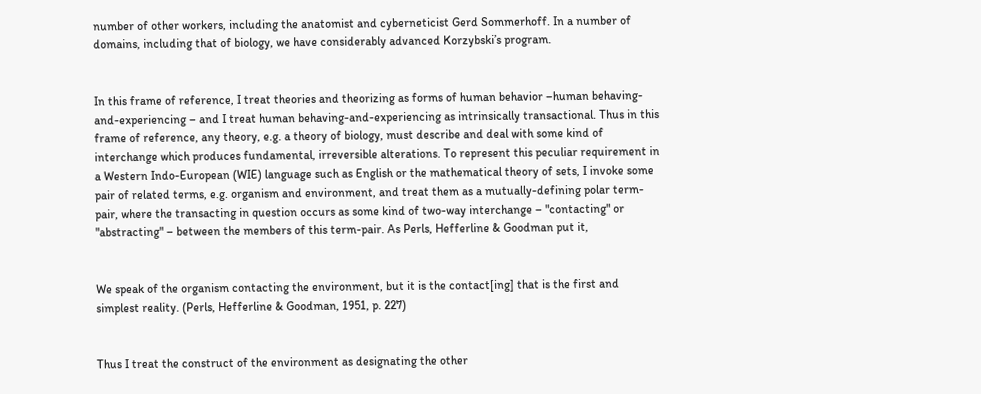number of other workers, including the anatomist and cyberneticist Gerd Sommerhoff. In a number of domains, including that of biology, we have considerably advanced Korzybski’s program.


In this frame of reference, I treat theories and theorizing as forms of human behavior –human behaving-and-experiencing – and I treat human behaving-and-experiencing as intrinsically transactional. Thus in this frame of reference, any theory, e.g. a theory of biology, must describe and deal with some kind of interchange which produces fundamental, irreversible alterations. To represent this peculiar requirement in a Western Indo-European (WIE) language such as English or the mathematical theory of sets, I invoke some pair of related terms, e.g. organism and environment, and treat them as a mutually-defining polar term-pair, where the transacting in question occurs as some kind of two-way interchange – "contacting" or "abstracting" – between the members of this term-pair. As Perls, Hefferline & Goodman put it,


We speak of the organism contacting the environment, but it is the contact[ing] that is the first and simplest reality. (Perls, Hefferline & Goodman, 1951, p. 227)


Thus I treat the construct of the environment as designating the other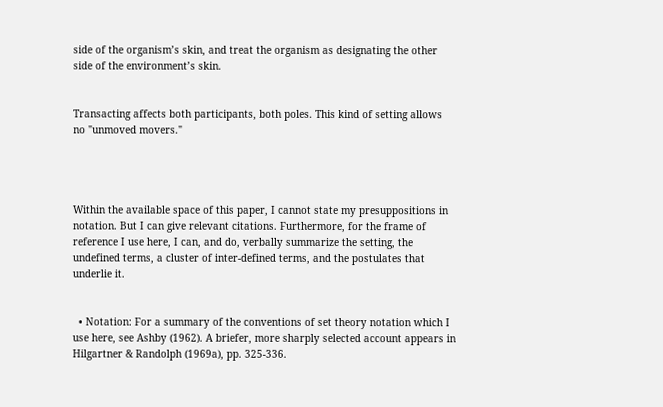side of the organism’s skin, and treat the organism as designating the other side of the environment’s skin.


Transacting affects both participants, both poles. This kind of setting allows no "unmoved movers."




Within the available space of this paper, I cannot state my presuppositions in notation. But I can give relevant citations. Furthermore, for the frame of reference I use here, I can, and do, verbally summarize the setting, the undefined terms, a cluster of inter-defined terms, and the postulates that underlie it.


  • Notation: For a summary of the conventions of set theory notation which I use here, see Ashby (1962). A briefer, more sharply selected account appears in Hilgartner & Randolph (1969a), pp. 325-336.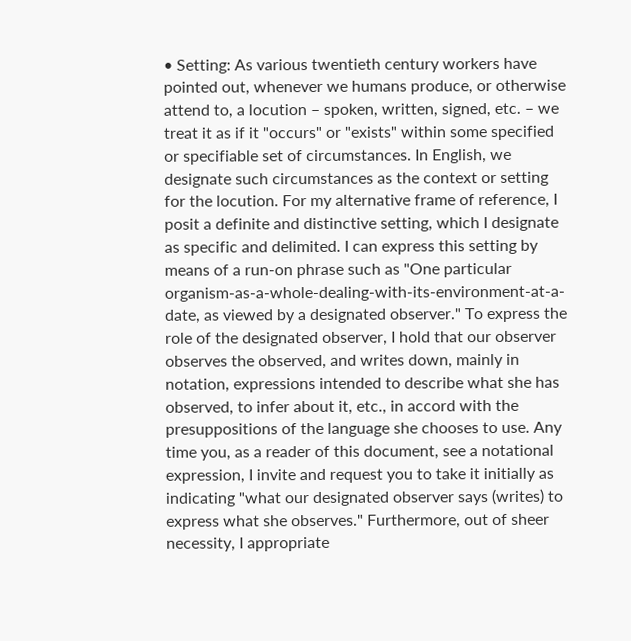• Setting: As various twentieth century workers have pointed out, whenever we humans produce, or otherwise attend to, a locution – spoken, written, signed, etc. – we treat it as if it "occurs" or "exists" within some specified or specifiable set of circumstances. In English, we designate such circumstances as the context or setting for the locution. For my alternative frame of reference, I posit a definite and distinctive setting, which I designate as specific and delimited. I can express this setting by means of a run-on phrase such as "One particular organism-as-a-whole-dealing-with-its-environment-at-a-date, as viewed by a designated observer." To express the role of the designated observer, I hold that our observer observes the observed, and writes down, mainly in notation, expressions intended to describe what she has observed, to infer about it, etc., in accord with the presuppositions of the language she chooses to use. Any time you, as a reader of this document, see a notational expression, I invite and request you to take it initially as indicating "what our designated observer says (writes) to express what she observes." Furthermore, out of sheer necessity, I appropriate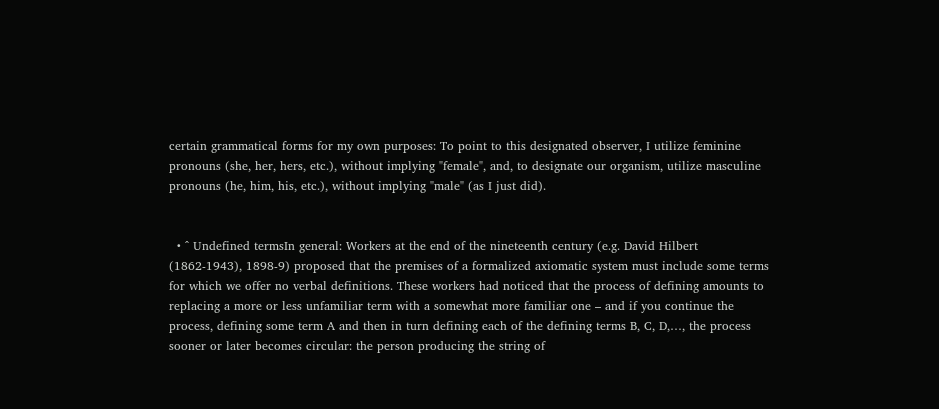certain grammatical forms for my own purposes: To point to this designated observer, I utilize feminine pronouns (she, her, hers, etc.), without implying "female", and, to designate our organism, utilize masculine pronouns (he, him, his, etc.), without implying "male" (as I just did).


  • ^ Undefined termsIn general: Workers at the end of the nineteenth century (e.g. David Hilbert (1862-1943), 1898-9) proposed that the premises of a formalized axiomatic system must include some terms for which we offer no verbal definitions. These workers had noticed that the process of defining amounts to replacing a more or less unfamiliar term with a somewhat more familiar one – and if you continue the process, defining some term A and then in turn defining each of the defining terms B, C, D,…, the process sooner or later becomes circular: the person producing the string of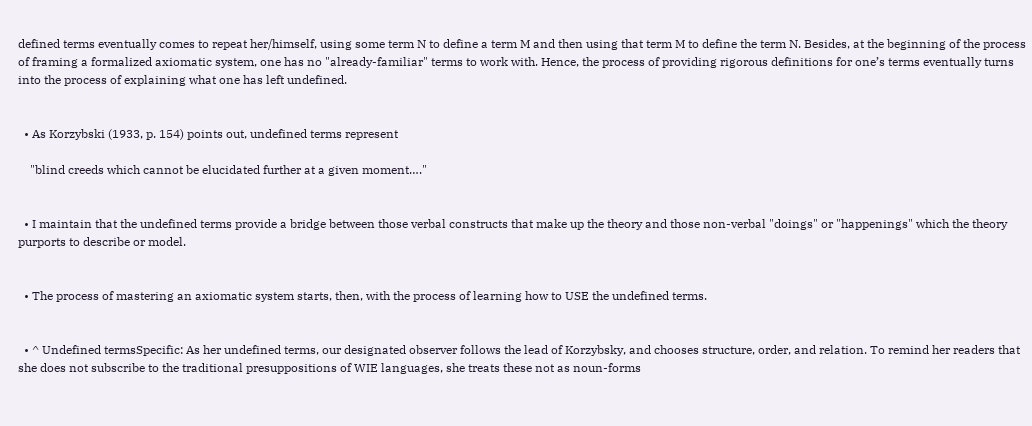defined terms eventually comes to repeat her/himself, using some term N to define a term M and then using that term M to define the term N. Besides, at the beginning of the process of framing a formalized axiomatic system, one has no "already-familiar" terms to work with. Hence, the process of providing rigorous definitions for one’s terms eventually turns into the process of explaining what one has left undefined.


  • As Korzybski (1933, p. 154) points out, undefined terms represent

    "blind creeds which cannot be elucidated further at a given moment…."


  • I maintain that the undefined terms provide a bridge between those verbal constructs that make up the theory and those non-verbal "doings" or "happenings" which the theory purports to describe or model.


  • The process of mastering an axiomatic system starts, then, with the process of learning how to USE the undefined terms.


  • ^ Undefined termsSpecific: As her undefined terms, our designated observer follows the lead of Korzybsky, and chooses structure, order, and relation. To remind her readers that she does not subscribe to the traditional presuppositions of WIE languages, she treats these not as noun-forms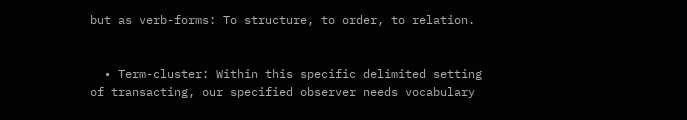but as verb-forms: To structure, to order, to relation.


  • Term-cluster: Within this specific delimited setting of transacting, our specified observer needs vocabulary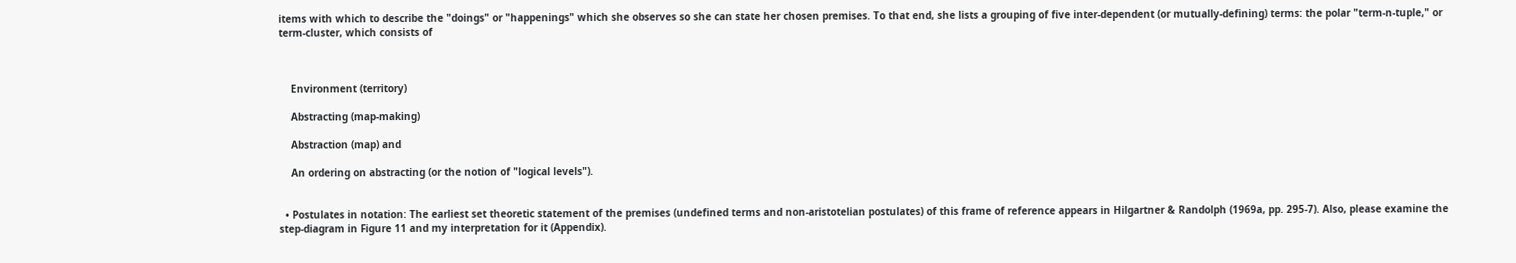items with which to describe the "doings" or "happenings" which she observes so she can state her chosen premises. To that end, she lists a grouping of five inter-dependent (or mutually-defining) terms: the polar "term-n-tuple," or term-cluster, which consists of



    Environment (territory)

    Abstracting (map-making)

    Abstraction (map) and

    An ordering on abstracting (or the notion of "logical levels").


  • Postulates in notation: The earliest set theoretic statement of the premises (undefined terms and non-aristotelian postulates) of this frame of reference appears in Hilgartner & Randolph (1969a, pp. 295-7). Also, please examine the step-diagram in Figure 11 and my interpretation for it (Appendix).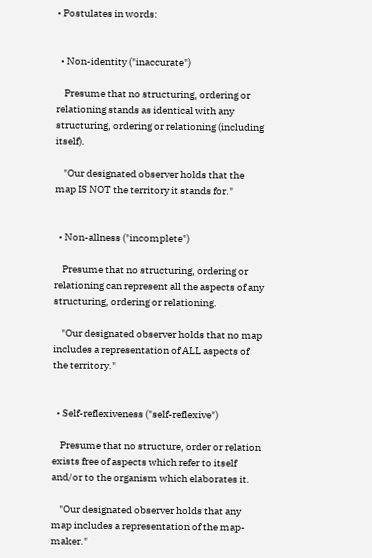• Postulates in words:


  • Non-identity ("inaccurate")

    Presume that no structuring, ordering or relationing stands as identical with any structuring, ordering or relationing (including itself).

    "Our designated observer holds that the map IS NOT the territory it stands for."


  • Non-allness ("incomplete")

    Presume that no structuring, ordering or relationing can represent all the aspects of any structuring, ordering or relationing.

    "Our designated observer holds that no map includes a representation of ALL aspects of the territory."


  • Self-reflexiveness ("self-reflexive")

    Presume that no structure, order or relation exists free of aspects which refer to itself and/or to the organism which elaborates it.

    "Our designated observer holds that any map includes a representation of the map-maker."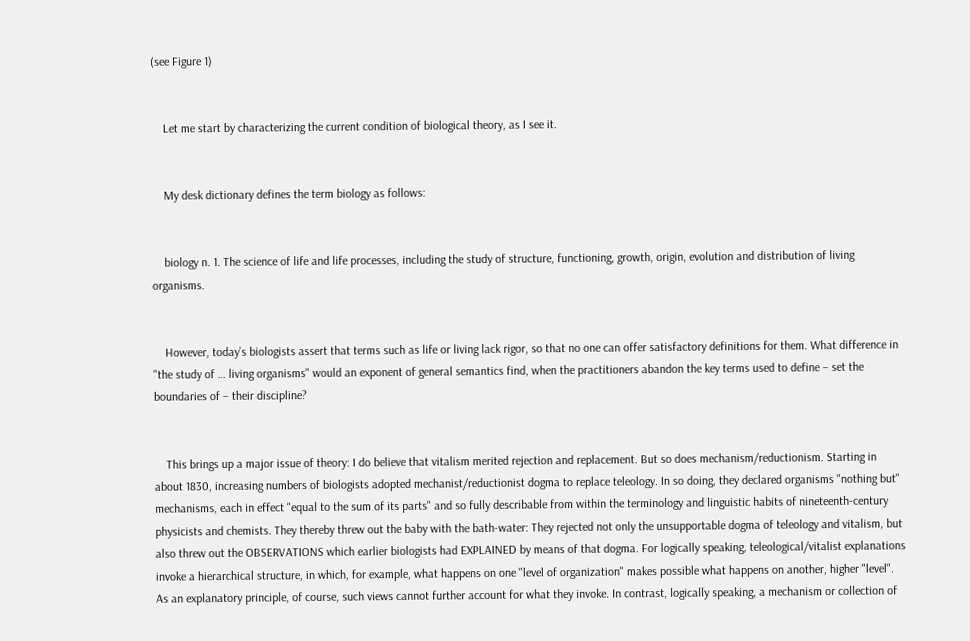(see Figure 1)


    Let me start by characterizing the current condition of biological theory, as I see it.


    My desk dictionary defines the term biology as follows:


    biology n. 1. The science of life and life processes, including the study of structure, functioning, growth, origin, evolution and distribution of living organisms.


    However, today’s biologists assert that terms such as life or living lack rigor, so that no one can offer satisfactory definitions for them. What difference in "the study of … living organisms" would an exponent of general semantics find, when the practitioners abandon the key terms used to define – set the boundaries of – their discipline?


    This brings up a major issue of theory: I do believe that vitalism merited rejection and replacement. But so does mechanism/reductionism. Starting in about 1830, increasing numbers of biologists adopted mechanist/reductionist dogma to replace teleology. In so doing, they declared organisms "nothing but" mechanisms, each in effect "equal to the sum of its parts" and so fully describable from within the terminology and linguistic habits of nineteenth-century physicists and chemists. They thereby threw out the baby with the bath-water: They rejected not only the unsupportable dogma of teleology and vitalism, but also threw out the OBSERVATIONS which earlier biologists had EXPLAINED by means of that dogma. For logically speaking, teleological/vitalist explanations invoke a hierarchical structure, in which, for example, what happens on one "level of organization" makes possible what happens on another, higher "level". As an explanatory principle, of course, such views cannot further account for what they invoke. In contrast, logically speaking, a mechanism or collection of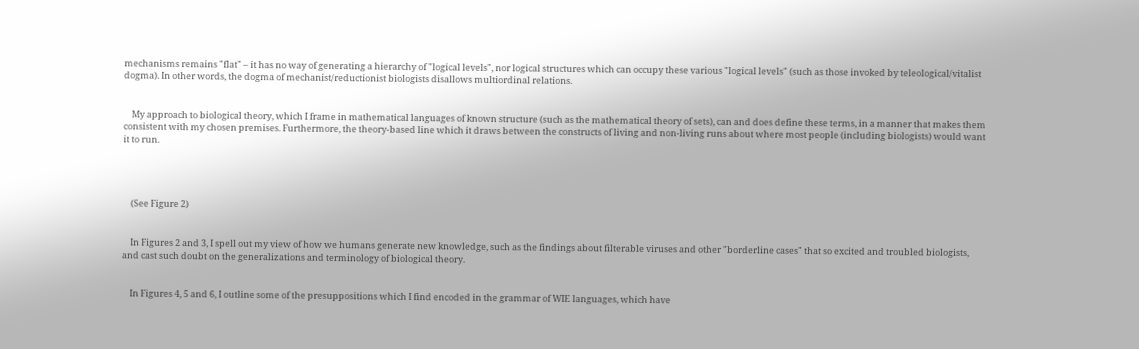mechanisms remains "flat" – it has no way of generating a hierarchy of "logical levels", nor logical structures which can occupy these various "logical levels" (such as those invoked by teleological/vitalist dogma). In other words, the dogma of mechanist/reductionist biologists disallows multiordinal relations.


    My approach to biological theory, which I frame in mathematical languages of known structure (such as the mathematical theory of sets), can and does define these terms, in a manner that makes them consistent with my chosen premises. Furthermore, the theory-based line which it draws between the constructs of living and non-living runs about where most people (including biologists) would want it to run.




    (See Figure 2)


    In Figures 2 and 3, I spell out my view of how we humans generate new knowledge, such as the findings about filterable viruses and other "borderline cases" that so excited and troubled biologists, and cast such doubt on the generalizations and terminology of biological theory.


    In Figures 4, 5 and 6, I outline some of the presuppositions which I find encoded in the grammar of WIE languages, which have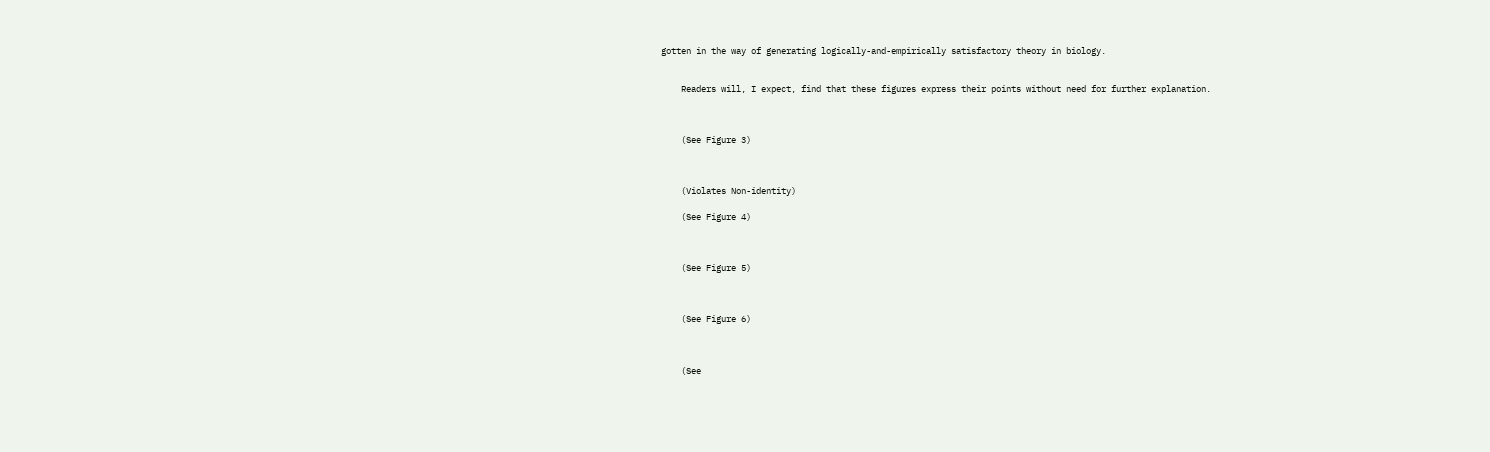gotten in the way of generating logically-and-empirically satisfactory theory in biology.


    Readers will, I expect, find that these figures express their points without need for further explanation.



    (See Figure 3)



    (Violates Non-identity)

    (See Figure 4)



    (See Figure 5)



    (See Figure 6)



    (See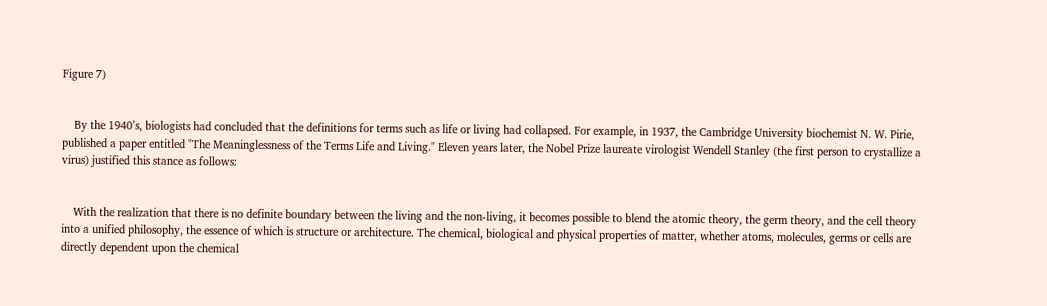Figure 7)


    By the 1940’s, biologists had concluded that the definitions for terms such as life or living had collapsed. For example, in 1937, the Cambridge University biochemist N. W. Pirie, published a paper entitled "The Meaninglessness of the Terms Life and Living." Eleven years later, the Nobel Prize laureate virologist Wendell Stanley (the first person to crystallize a virus) justified this stance as follows:


    With the realization that there is no definite boundary between the living and the non-living, it becomes possible to blend the atomic theory, the germ theory, and the cell theory into a unified philosophy, the essence of which is structure or architecture. The chemical, biological and physical properties of matter, whether atoms, molecules, germs or cells are directly dependent upon the chemical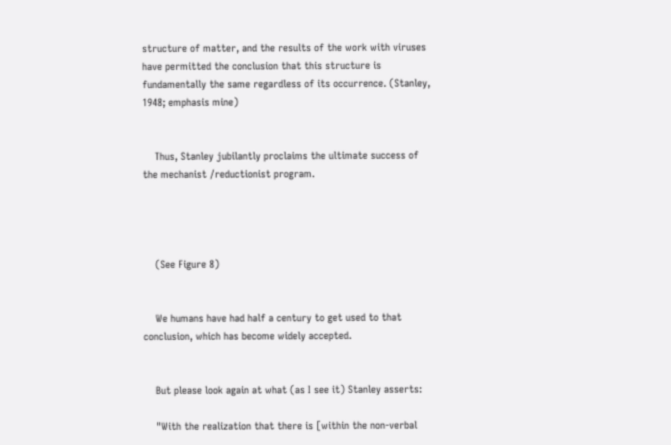structure of matter, and the results of the work with viruses have permitted the conclusion that this structure is fundamentally the same regardless of its occurrence. (Stanley, 1948; emphasis mine)


    Thus, Stanley jubilantly proclaims the ultimate success of the mechanist /reductionist program.




    (See Figure 8)


    We humans have had half a century to get used to that conclusion, which has become widely accepted.


    But please look again at what (as I see it) Stanley asserts:

    "With the realization that there is [within the non-verbal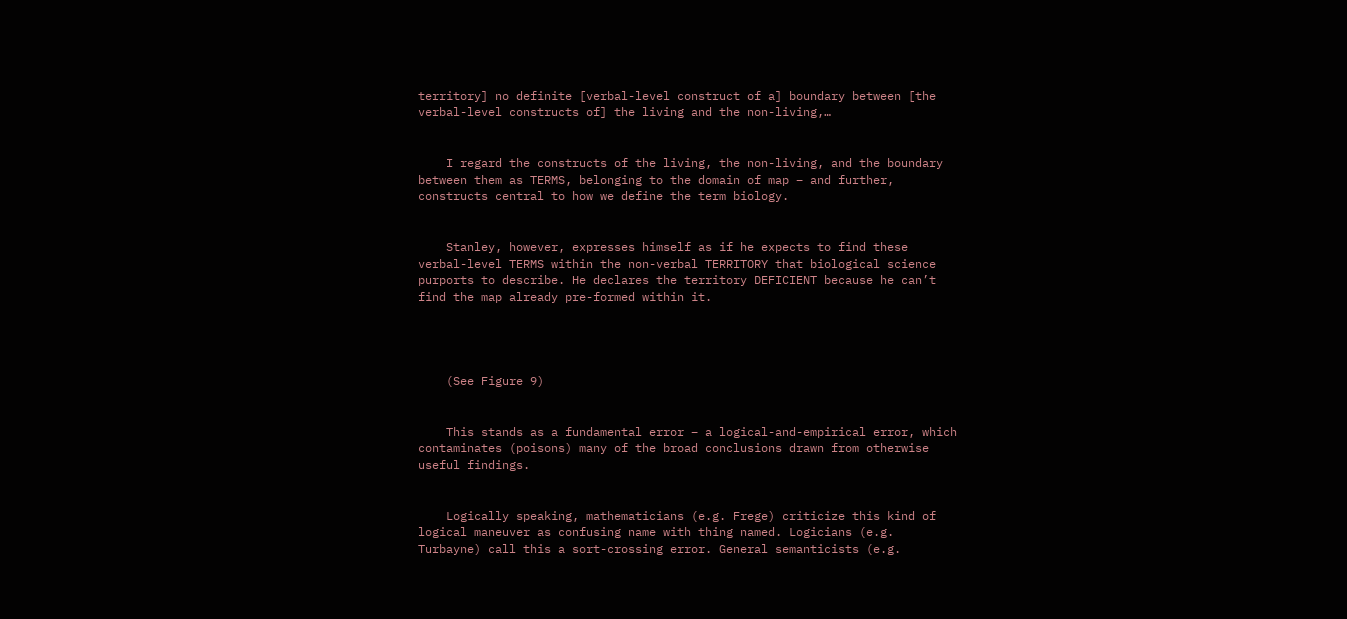territory] no definite [verbal-level construct of a] boundary between [the verbal-level constructs of] the living and the non-living,…


    I regard the constructs of the living, the non-living, and the boundary between them as TERMS, belonging to the domain of map – and further, constructs central to how we define the term biology.


    Stanley, however, expresses himself as if he expects to find these verbal-level TERMS within the non-verbal TERRITORY that biological science purports to describe. He declares the territory DEFICIENT because he can’t find the map already pre-formed within it.




    (See Figure 9)


    This stands as a fundamental error – a logical-and-empirical error, which contaminates (poisons) many of the broad conclusions drawn from otherwise useful findings.


    Logically speaking, mathematicians (e.g. Frege) criticize this kind of logical maneuver as confusing name with thing named. Logicians (e.g. Turbayne) call this a sort-crossing error. General semanticists (e.g.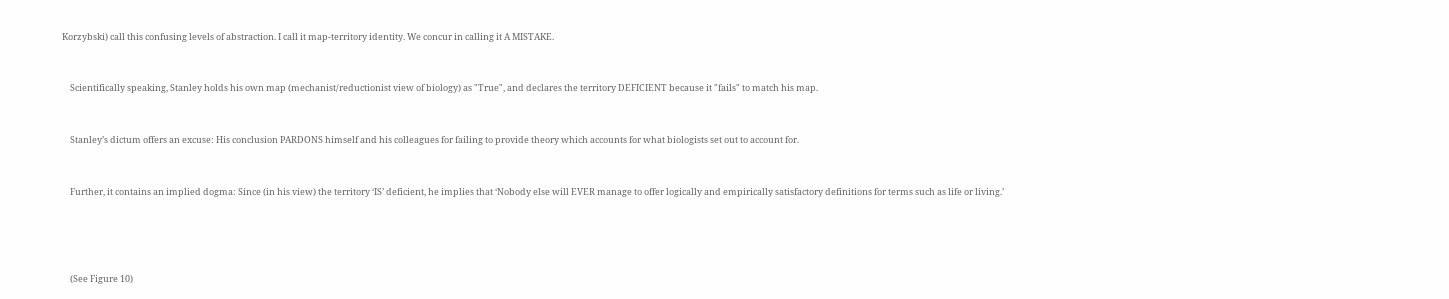Korzybski) call this confusing levels of abstraction. I call it map-territory identity. We concur in calling it A MISTAKE.


    Scientifically speaking, Stanley holds his own map (mechanist/reductionist view of biology) as "True", and declares the territory DEFICIENT because it "fails" to match his map.


    Stanley’s dictum offers an excuse: His conclusion PARDONS himself and his colleagues for failing to provide theory which accounts for what biologists set out to account for.


    Further, it contains an implied dogma: Since (in his view) the territory ‘IS’ deficient, he implies that ‘Nobody else will EVER manage to offer logically and empirically satisfactory definitions for terms such as life or living.’




    (See Figure 10)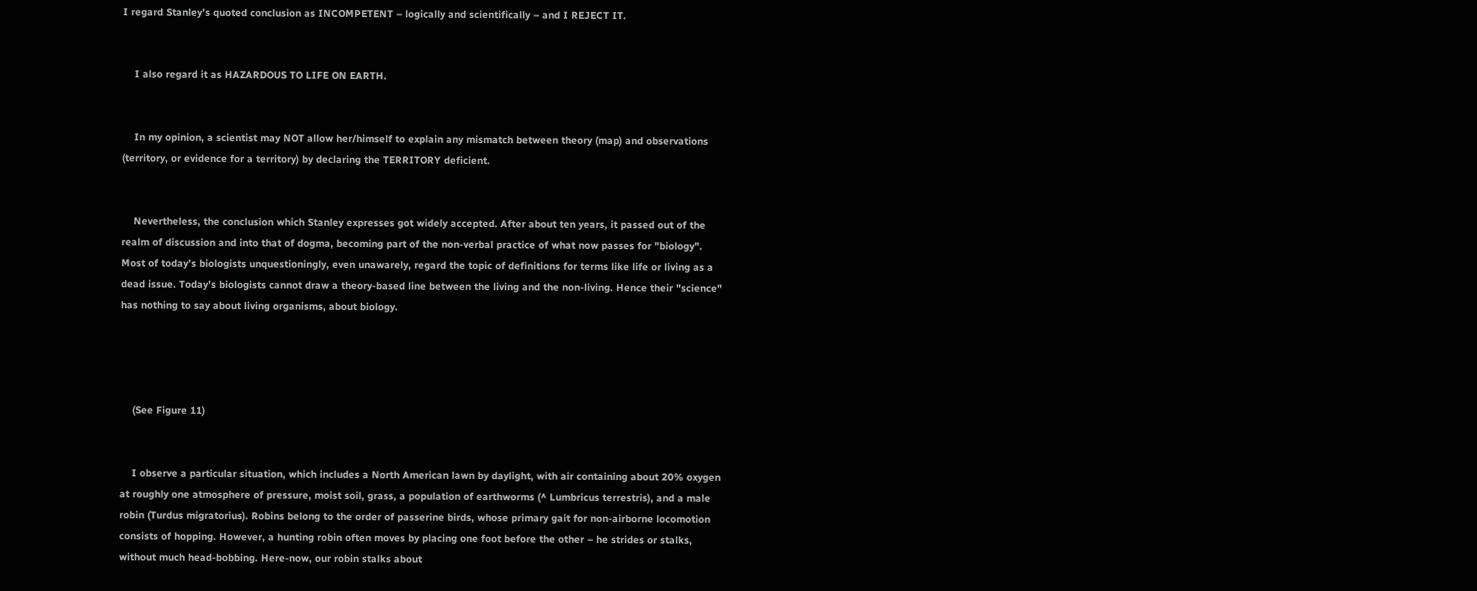I regard Stanley’s quoted conclusion as INCOMPETENT – logically and scientifically – and I REJECT IT.


    I also regard it as HAZARDOUS TO LIFE ON EARTH.


    In my opinion, a scientist may NOT allow her/himself to explain any mismatch between theory (map) and observations (territory, or evidence for a territory) by declaring the TERRITORY deficient.


    Nevertheless, the conclusion which Stanley expresses got widely accepted. After about ten years, it passed out of the realm of discussion and into that of dogma, becoming part of the non-verbal practice of what now passes for "biology". Most of today’s biologists unquestioningly, even unawarely, regard the topic of definitions for terms like life or living as a dead issue. Today’s biologists cannot draw a theory-based line between the living and the non-living. Hence their "science" has nothing to say about living organisms, about biology.




    (See Figure 11)


    I observe a particular situation, which includes a North American lawn by daylight, with air containing about 20% oxygen at roughly one atmosphere of pressure, moist soil, grass, a population of earthworms (^ Lumbricus terrestris), and a male robin (Turdus migratorius). Robins belong to the order of passerine birds, whose primary gait for non-airborne locomotion consists of hopping. However, a hunting robin often moves by placing one foot before the other – he strides or stalks, without much head-bobbing. Here-now, our robin stalks about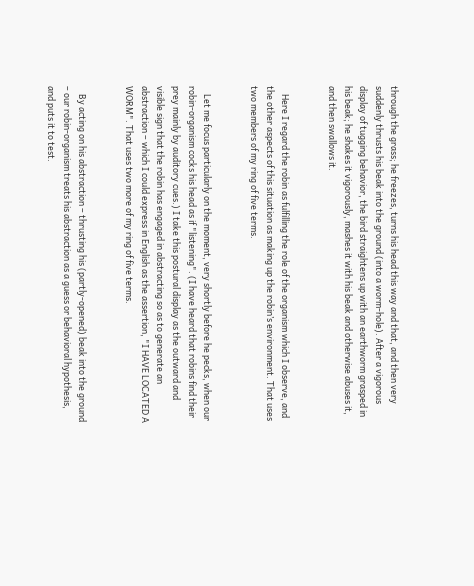through the grass; he freezes, turns his head this way and that, and then very suddenly thrusts his beak into the ground (into a worm-hole). After a vigorous display of tugging behavior, the bird straightens up with an earthworm grasped in his beak; he shakes it vigorously, mashes it with his beak and otherwise abuses it, and then swallows it.


    Here I regard the robin as fulfilling the role of the organism which I observe, and the other aspects of this situation as making up the robin’s environment. That uses two members of my ring of five terms.


    Let me focus particularly on the moment, very shortly before he pecks, when our robin-organism cocks his head as if "listening". (I have heard that robins find their prey mainly by auditory cues.) I take this postural display as the outward and visible sign that the robin has engaged in abstracting so as to generate an abstraction – which I could express in English as the assertion, "I HAVE LOCATED A WORM". That uses two more of my ring of five terms.


    By acting on his abstraction – thrusting his (partly-opened) beak into the ground – our robin-organism treats his abstraction as a guess or behavioral hypothesis, and puts it to test.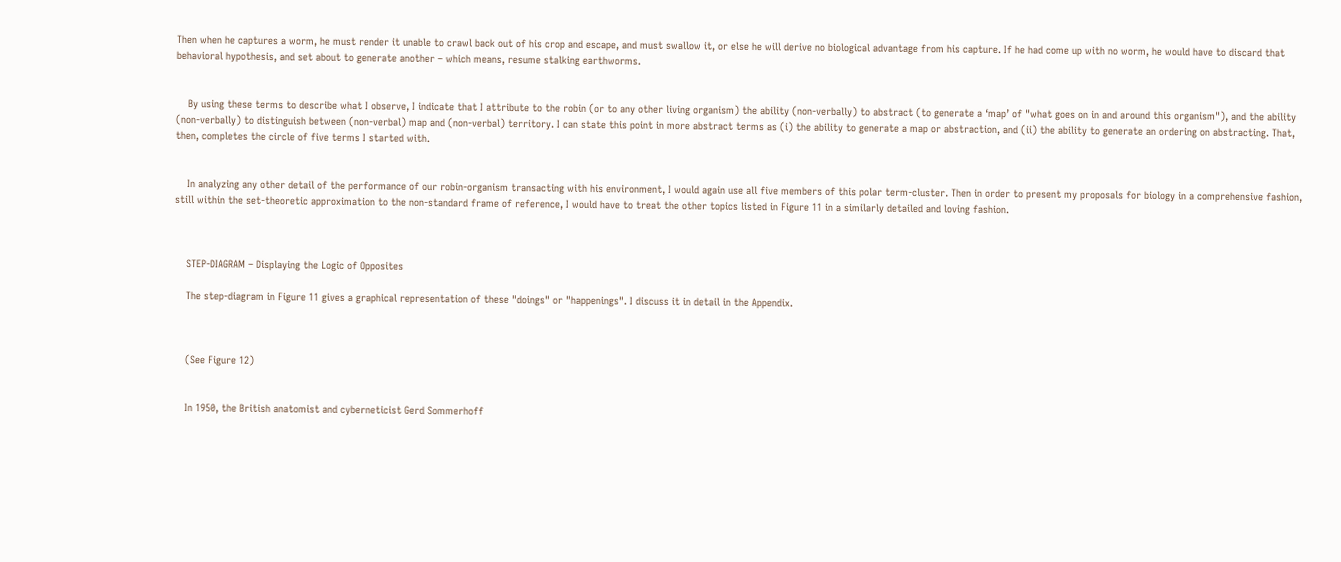Then when he captures a worm, he must render it unable to crawl back out of his crop and escape, and must swallow it, or else he will derive no biological advantage from his capture. If he had come up with no worm, he would have to discard that behavioral hypothesis, and set about to generate another – which means, resume stalking earthworms.


    By using these terms to describe what I observe, I indicate that I attribute to the robin (or to any other living organism) the ability (non-verbally) to abstract (to generate a ‘map’ of "what goes on in and around this organism"), and the ability (non-verbally) to distinguish between (non-verbal) map and (non-verbal) territory. I can state this point in more abstract terms as (i) the ability to generate a map or abstraction, and (ii) the ability to generate an ordering on abstracting. That, then, completes the circle of five terms I started with.


    In analyzing any other detail of the performance of our robin-organism transacting with his environment, I would again use all five members of this polar term-cluster. Then in order to present my proposals for biology in a comprehensive fashion, still within the set-theoretic approximation to the non-standard frame of reference, I would have to treat the other topics listed in Figure 11 in a similarly detailed and loving fashion.



    STEP-DIAGRAM – Displaying the Logic of Opposites

    The step-diagram in Figure 11 gives a graphical representation of these "doings" or "happenings". I discuss it in detail in the Appendix.



    (See Figure 12)


    In 1950, the British anatomist and cyberneticist Gerd Sommerhoff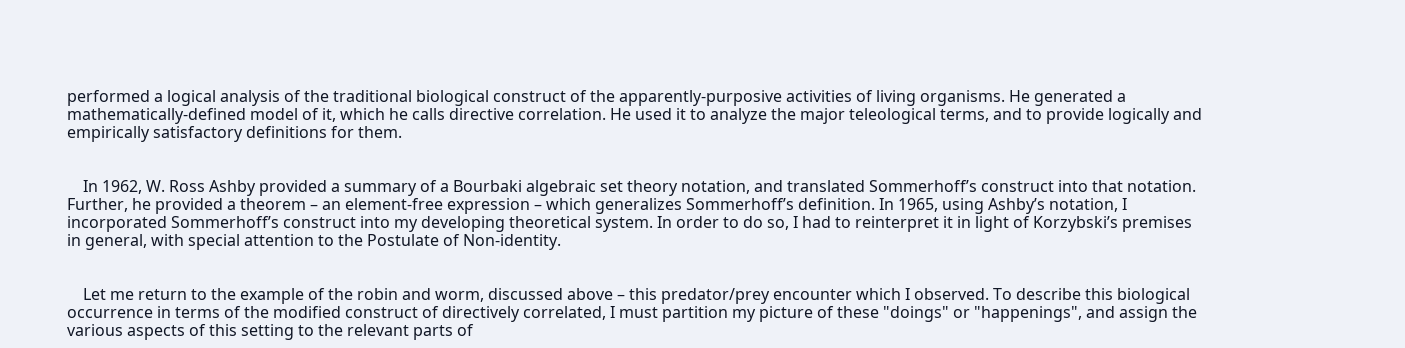performed a logical analysis of the traditional biological construct of the apparently-purposive activities of living organisms. He generated a mathematically-defined model of it, which he calls directive correlation. He used it to analyze the major teleological terms, and to provide logically and empirically satisfactory definitions for them.


    In 1962, W. Ross Ashby provided a summary of a Bourbaki algebraic set theory notation, and translated Sommerhoff’s construct into that notation. Further, he provided a theorem – an element-free expression – which generalizes Sommerhoff’s definition. In 1965, using Ashby’s notation, I incorporated Sommerhoff’s construct into my developing theoretical system. In order to do so, I had to reinterpret it in light of Korzybski’s premises in general, with special attention to the Postulate of Non-identity.


    Let me return to the example of the robin and worm, discussed above – this predator/prey encounter which I observed. To describe this biological occurrence in terms of the modified construct of directively correlated, I must partition my picture of these "doings" or "happenings", and assign the various aspects of this setting to the relevant parts of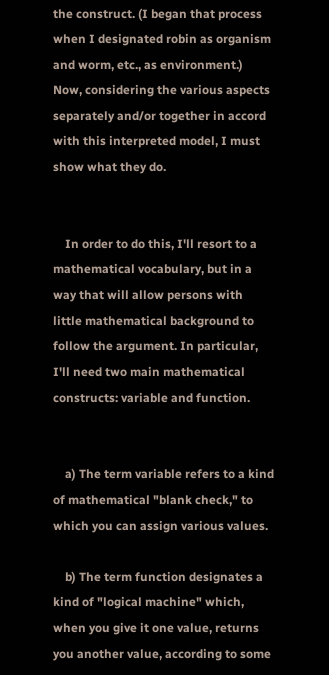the construct. (I began that process when I designated robin as organism and worm, etc., as environment.) Now, considering the various aspects separately and/or together in accord with this interpreted model, I must show what they do.


    In order to do this, I'll resort to a mathematical vocabulary, but in a way that will allow persons with little mathematical background to follow the argument. In particular, I'll need two main mathematical constructs: variable and function.


    a) The term variable refers to a kind of mathematical "blank check," to which you can assign various values.

    b) The term function designates a kind of "logical machine" which, when you give it one value, returns you another value, according to some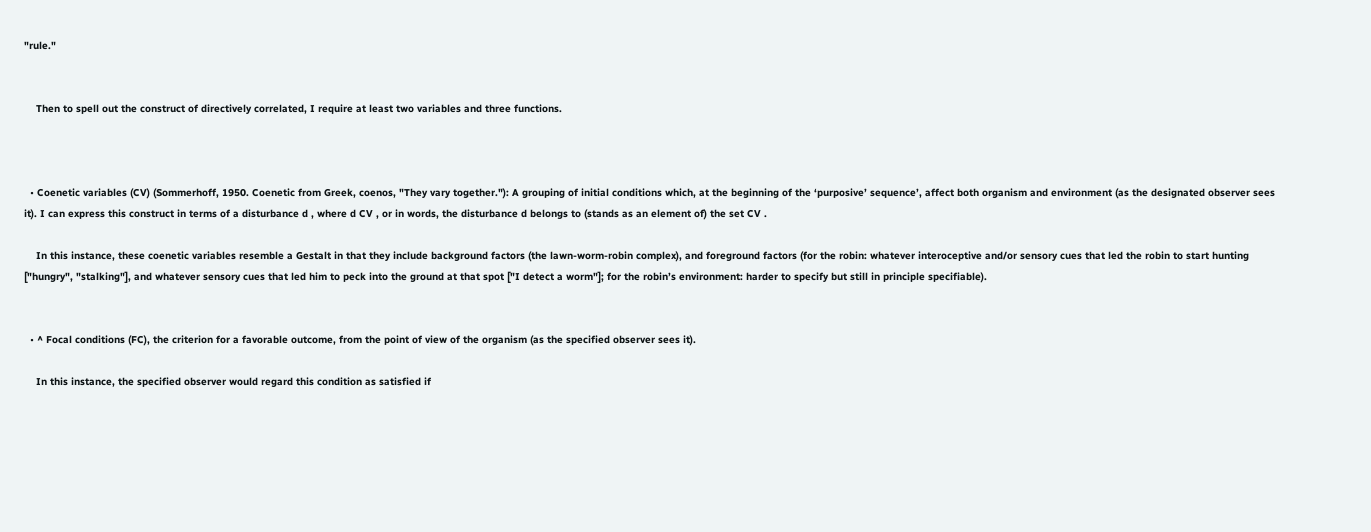"rule."


    Then to spell out the construct of directively correlated, I require at least two variables and three functions.



  • Coenetic variables (CV) (Sommerhoff, 1950. Coenetic from Greek, coenos, "They vary together."): A grouping of initial conditions which, at the beginning of the ‘purposive’ sequence’, affect both organism and environment (as the designated observer sees it). I can express this construct in terms of a disturbance d , where d CV , or in words, the disturbance d belongs to (stands as an element of) the set CV .

    In this instance, these coenetic variables resemble a Gestalt in that they include background factors (the lawn-worm-robin complex), and foreground factors (for the robin: whatever interoceptive and/or sensory cues that led the robin to start hunting ["hungry", "stalking"], and whatever sensory cues that led him to peck into the ground at that spot ["I detect a worm"]; for the robin’s environment: harder to specify but still in principle specifiable).


  • ^ Focal conditions (FC), the criterion for a favorable outcome, from the point of view of the organism (as the specified observer sees it).

    In this instance, the specified observer would regard this condition as satisfied if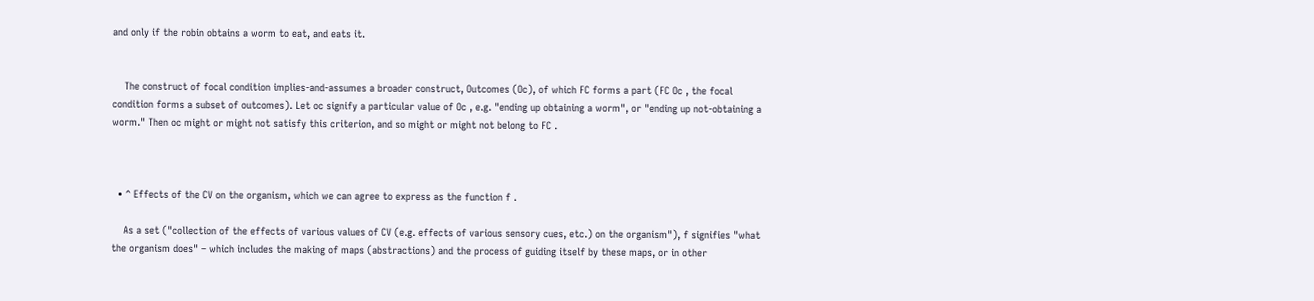and only if the robin obtains a worm to eat, and eats it.


    The construct of focal condition implies-and-assumes a broader construct, Outcomes (Oc), of which FC forms a part (FC Oc , the focal condition forms a subset of outcomes). Let oc signify a particular value of Oc , e.g. "ending up obtaining a worm", or "ending up not-obtaining a worm." Then oc might or might not satisfy this criterion, and so might or might not belong to FC .



  • ^ Effects of the CV on the organism, which we can agree to express as the function f .

    As a set ("collection of the effects of various values of CV (e.g. effects of various sensory cues, etc.) on the organism"), f signifies "what the organism does" – which includes the making of maps (abstractions) and the process of guiding itself by these maps, or in other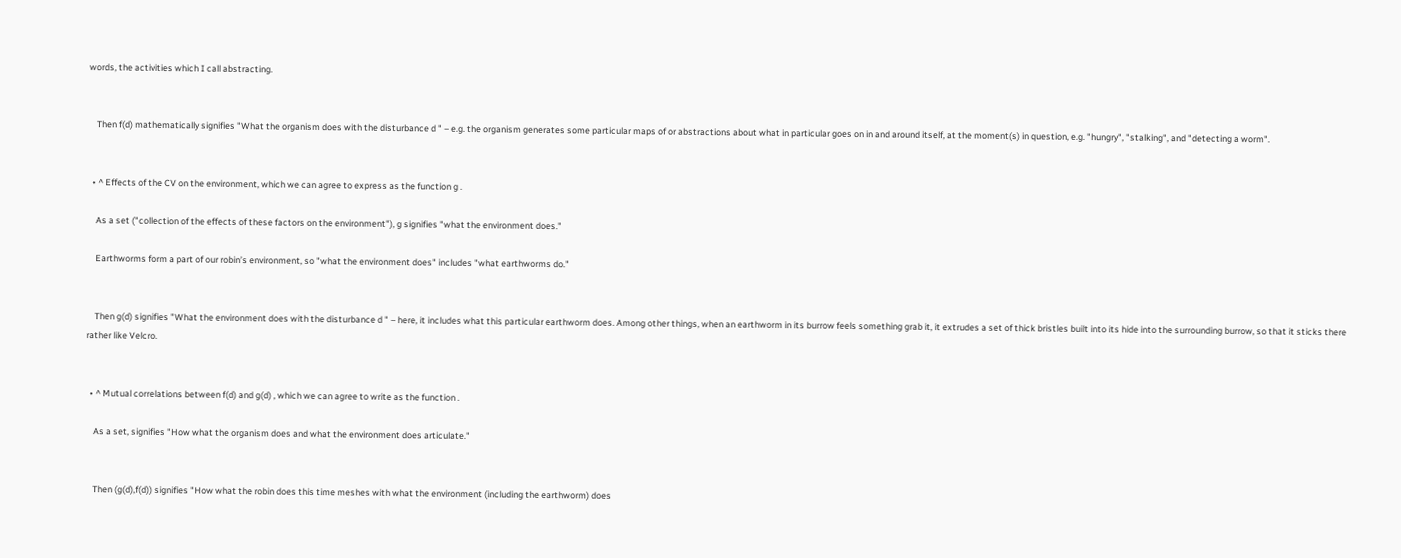words, the activities which I call abstracting.


    Then f(d) mathematically signifies "What the organism does with the disturbance d " – e.g. the organism generates some particular maps of or abstractions about what in particular goes on in and around itself, at the moment(s) in question, e.g. "hungry", "stalking", and "detecting a worm".


  • ^ Effects of the CV on the environment, which we can agree to express as the function g .

    As a set ("collection of the effects of these factors on the environment"), g signifies "what the environment does."

    Earthworms form a part of our robin’s environment, so "what the environment does" includes "what earthworms do."


    Then g(d) signifies "What the environment does with the disturbance d " – here, it includes what this particular earthworm does. Among other things, when an earthworm in its burrow feels something grab it, it extrudes a set of thick bristles built into its hide into the surrounding burrow, so that it sticks there rather like Velcro.


  • ^ Mutual correlations between f(d) and g(d) , which we can agree to write as the function .

    As a set, signifies "How what the organism does and what the environment does articulate."


    Then (g(d),f(d)) signifies "How what the robin does this time meshes with what the environment (including the earthworm) does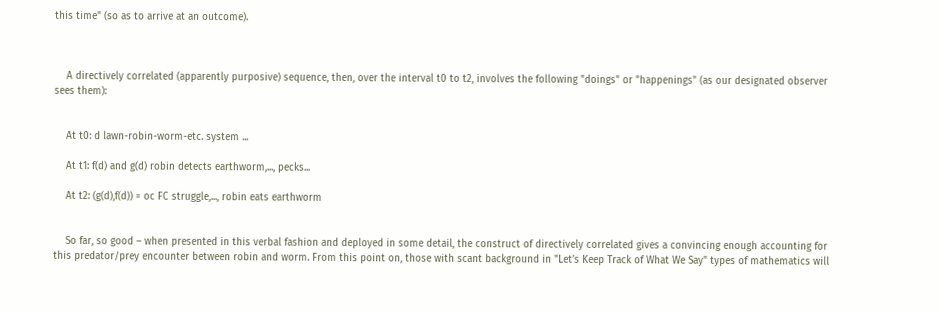this time" (so as to arrive at an outcome).



    A directively correlated (apparently purposive) sequence, then, over the interval t0 to t2, involves the following "doings" or "happenings" (as our designated observer sees them):


    At t0: d lawn-robin-worm-etc. system ...

    At t1: f(d) and g(d) robin detects earthworm,..., pecks...

    At t2: (g(d),f(d)) = oc FC struggle,..., robin eats earthworm


    So far, so good – when presented in this verbal fashion and deployed in some detail, the construct of directively correlated gives a convincing enough accounting for this predator/prey encounter between robin and worm. From this point on, those with scant background in "Let’s Keep Track of What We Say" types of mathematics will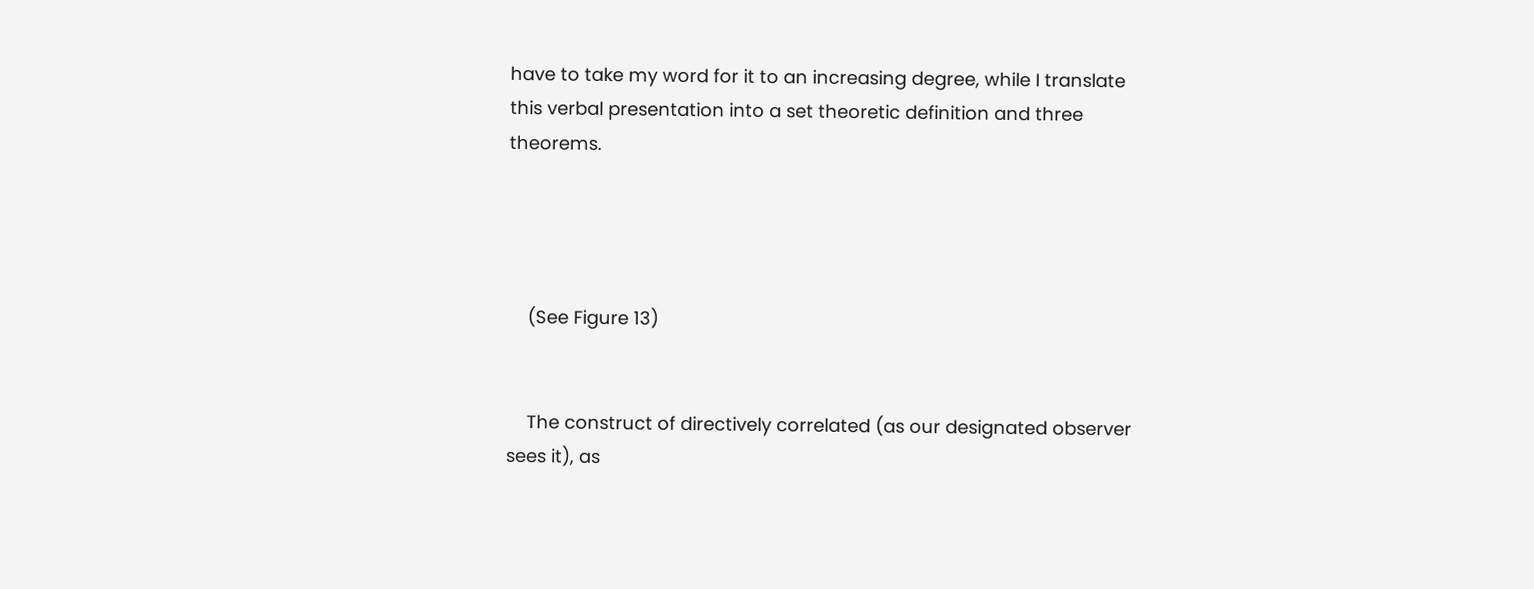have to take my word for it to an increasing degree, while I translate this verbal presentation into a set theoretic definition and three theorems.




    (See Figure 13)


    The construct of directively correlated (as our designated observer sees it), as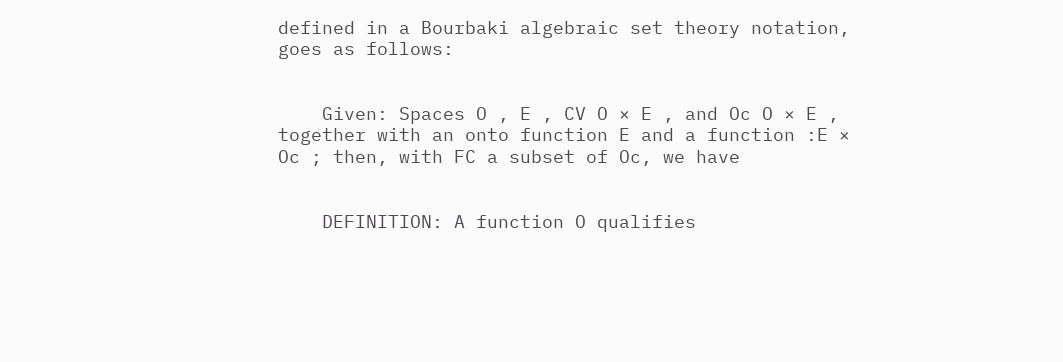defined in a Bourbaki algebraic set theory notation, goes as follows:


    Given: Spaces O , E , CV O × E , and Oc O × E , together with an onto function E and a function :E × Oc ; then, with FC a subset of Oc, we have


    DEFINITION: A function O qualifies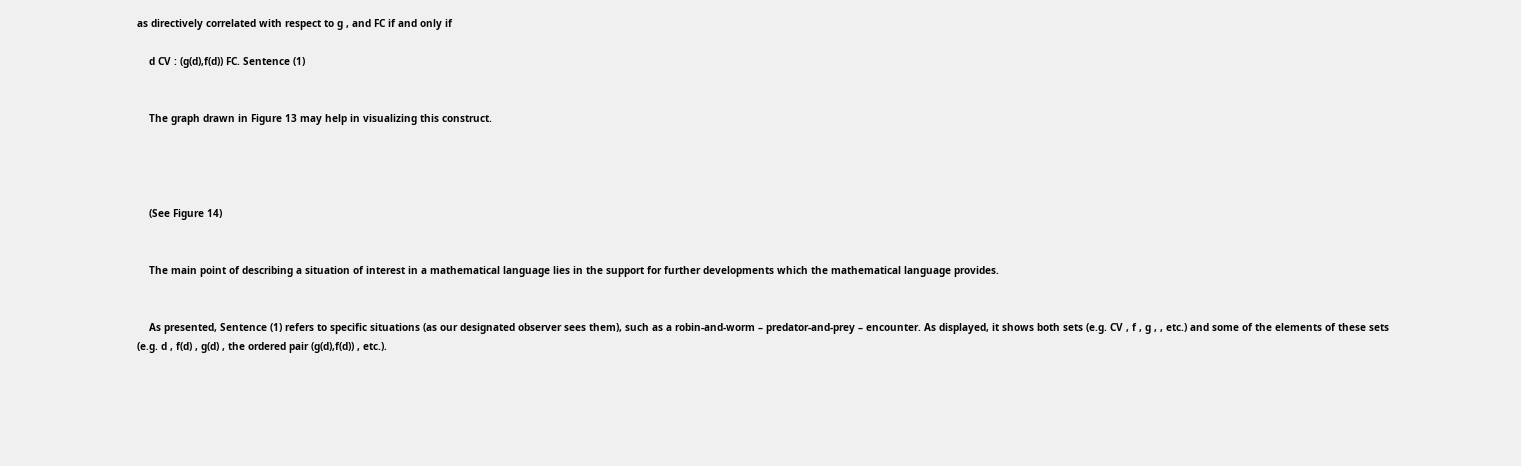as directively correlated with respect to g , and FC if and only if

    d CV : (g(d),f(d)) FC. Sentence (1)


    The graph drawn in Figure 13 may help in visualizing this construct.




    (See Figure 14)


    The main point of describing a situation of interest in a mathematical language lies in the support for further developments which the mathematical language provides.


    As presented, Sentence (1) refers to specific situations (as our designated observer sees them), such as a robin-and-worm – predator-and-prey – encounter. As displayed, it shows both sets (e.g. CV , f , g , , etc.) and some of the elements of these sets (e.g. d , f(d) , g(d) , the ordered pair (g(d),f(d)) , etc.).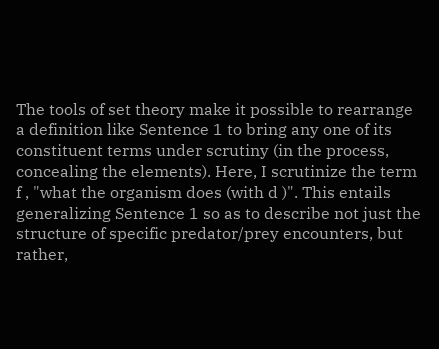The tools of set theory make it possible to rearrange a definition like Sentence 1 to bring any one of its constituent terms under scrutiny (in the process, concealing the elements). Here, I scrutinize the term f , "what the organism does (with d )". This entails generalizing Sentence 1 so as to describe not just the structure of specific predator/prey encounters, but rather,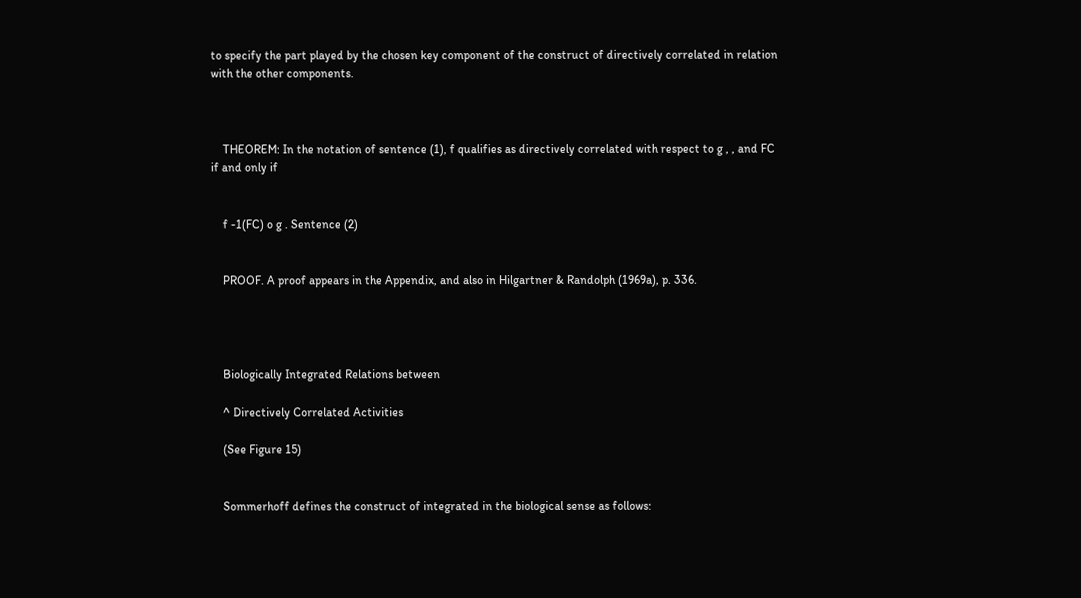to specify the part played by the chosen key component of the construct of directively correlated in relation with the other components.



    THEOREM: In the notation of sentence (1), f qualifies as directively correlated with respect to g , , and FC if and only if


    f -1(FC) o g . Sentence (2)


    PROOF. A proof appears in the Appendix, and also in Hilgartner & Randolph (1969a), p. 336.




    Biologically Integrated Relations between

    ^ Directively Correlated Activities

    (See Figure 15)


    Sommerhoff defines the construct of integrated in the biological sense as follows: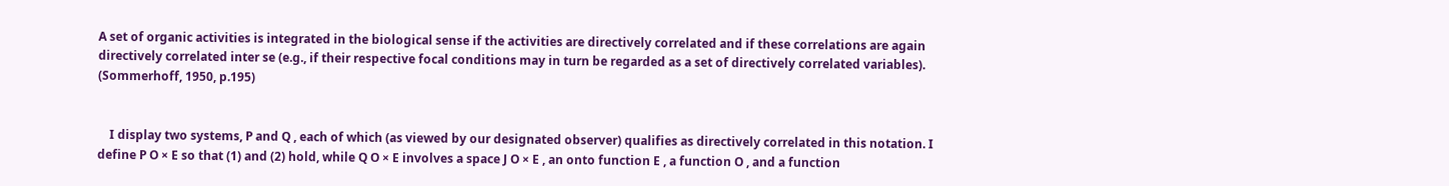A set of organic activities is integrated in the biological sense if the activities are directively correlated and if these correlations are again directively correlated inter se (e.g., if their respective focal conditions may in turn be regarded as a set of directively correlated variables). (Sommerhoff, 1950, p.195)


    I display two systems, P and Q , each of which (as viewed by our designated observer) qualifies as directively correlated in this notation. I define P O × E so that (1) and (2) hold, while Q O × E involves a space J O × E , an onto function E , a function O , and a function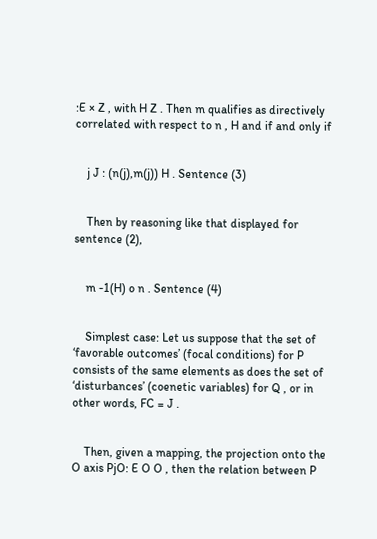:E × Z , with H Z . Then m qualifies as directively correlated with respect to n , H and if and only if


    j J : (n(j),m(j)) H . Sentence (3)


    Then by reasoning like that displayed for sentence (2),


    m -1(H) o n . Sentence (4)


    Simplest case: Let us suppose that the set of ‘favorable outcomes’ (focal conditions) for P consists of the same elements as does the set of ‘disturbances’ (coenetic variables) for Q , or in other words, FC = J .


    Then, given a mapping, the projection onto the O axis PjO: E O O , then the relation between P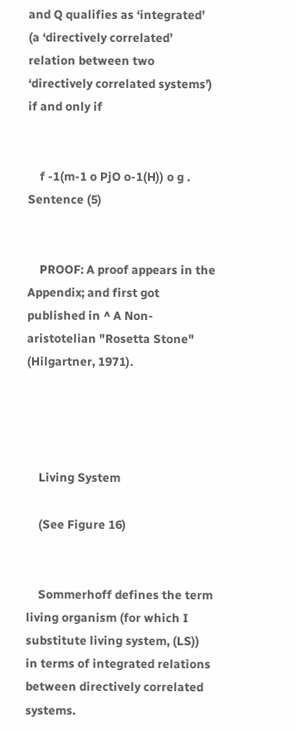and Q qualifies as ‘integrated’ (a ‘directively correlated’ relation between two ‘directively correlated systems’) if and only if


    f -1(m-1 o PjO o-1(H)) o g . Sentence (5)


    PROOF: A proof appears in the Appendix; and first got published in ^ A Non-aristotelian "Rosetta Stone" (Hilgartner, 1971).




    Living System

    (See Figure 16)


    Sommerhoff defines the term living organism (for which I substitute living system, (LS)) in terms of integrated relations between directively correlated systems.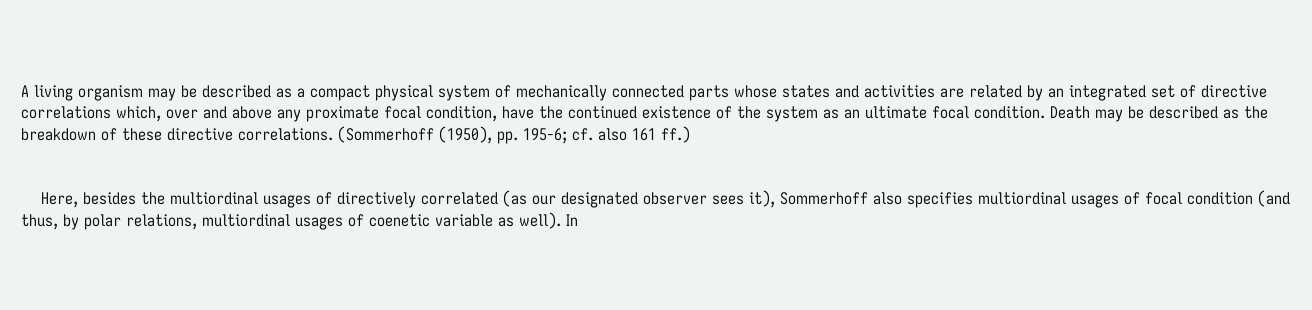A living organism may be described as a compact physical system of mechanically connected parts whose states and activities are related by an integrated set of directive correlations which, over and above any proximate focal condition, have the continued existence of the system as an ultimate focal condition. Death may be described as the breakdown of these directive correlations. (Sommerhoff (1950), pp. 195-6; cf. also 161 ff.)


    Here, besides the multiordinal usages of directively correlated (as our designated observer sees it), Sommerhoff also specifies multiordinal usages of focal condition (and thus, by polar relations, multiordinal usages of coenetic variable as well). In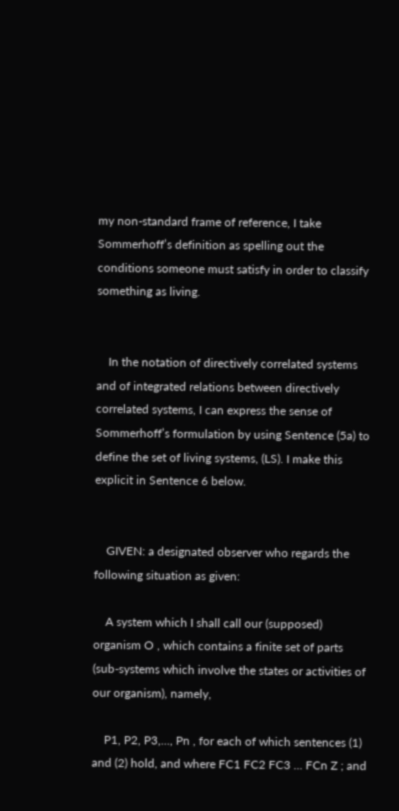my non-standard frame of reference, I take Sommerhoff’s definition as spelling out the conditions someone must satisfy in order to classify something as living.


    In the notation of directively correlated systems and of integrated relations between directively correlated systems, I can express the sense of Sommerhoff’s formulation by using Sentence (5a) to define the set of living systems, (LS). I make this explicit in Sentence 6 below.


    GIVEN: a designated observer who regards the following situation as given:

    A system which I shall call our (supposed) organism O , which contains a finite set of parts (sub-systems which involve the states or activities of our organism), namely,

    P1, P2, P3,..., Pn , for each of which sentences (1) and (2) hold, and where FC1 FC2 FC3 ... FCn Z ; and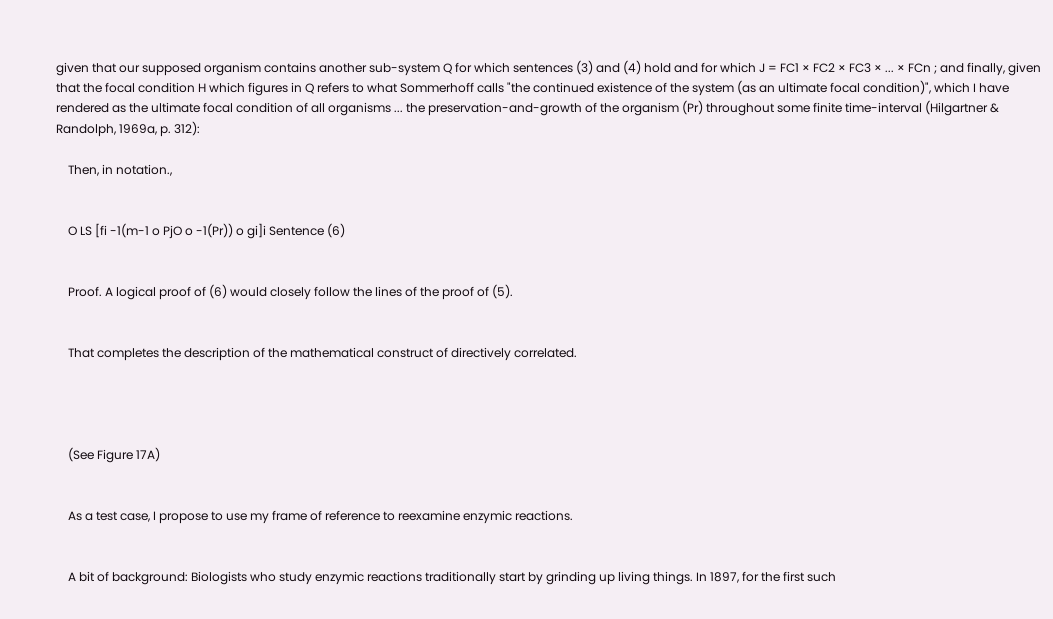given that our supposed organism contains another sub-system Q for which sentences (3) and (4) hold and for which J = FC1 × FC2 × FC3 × ... × FCn ; and finally, given that the focal condition H which figures in Q refers to what Sommerhoff calls "the continued existence of the system (as an ultimate focal condition)", which I have rendered as the ultimate focal condition of all organisms ... the preservation-and-growth of the organism (Pr) throughout some finite time-interval (Hilgartner & Randolph, 1969a, p. 312):

    Then, in notation.,


    O LS [fi -1(m-1 o PjO o -1(Pr)) o gi]i Sentence (6)


    Proof. A logical proof of (6) would closely follow the lines of the proof of (5).


    That completes the description of the mathematical construct of directively correlated.




    (See Figure 17A)


    As a test case, I propose to use my frame of reference to reexamine enzymic reactions.


    A bit of background: Biologists who study enzymic reactions traditionally start by grinding up living things. In 1897, for the first such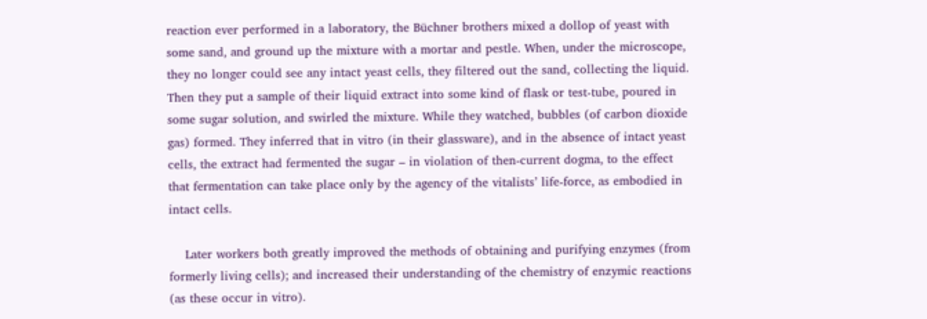reaction ever performed in a laboratory, the Büchner brothers mixed a dollop of yeast with some sand, and ground up the mixture with a mortar and pestle. When, under the microscope, they no longer could see any intact yeast cells, they filtered out the sand, collecting the liquid. Then they put a sample of their liquid extract into some kind of flask or test-tube, poured in some sugar solution, and swirled the mixture. While they watched, bubbles (of carbon dioxide gas) formed. They inferred that in vitro (in their glassware), and in the absence of intact yeast cells, the extract had fermented the sugar – in violation of then-current dogma, to the effect that fermentation can take place only by the agency of the vitalists’ life-force, as embodied in intact cells.

    Later workers both greatly improved the methods of obtaining and purifying enzymes (from formerly living cells); and increased their understanding of the chemistry of enzymic reactions (as these occur in vitro).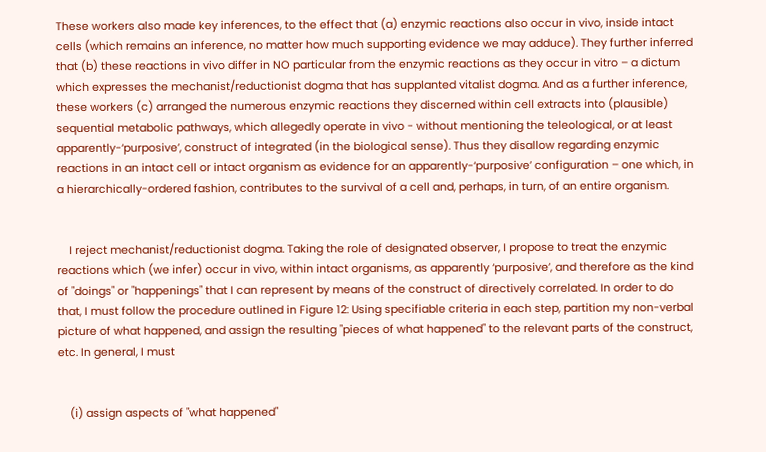These workers also made key inferences, to the effect that (a) enzymic reactions also occur in vivo, inside intact cells (which remains an inference, no matter how much supporting evidence we may adduce). They further inferred that (b) these reactions in vivo differ in NO particular from the enzymic reactions as they occur in vitro – a dictum which expresses the mechanist/reductionist dogma that has supplanted vitalist dogma. And as a further inference, these workers (c) arranged the numerous enzymic reactions they discerned within cell extracts into (plausible) sequential metabolic pathways, which allegedly operate in vivo - without mentioning the teleological, or at least apparently-‘purposive’, construct of integrated (in the biological sense). Thus they disallow regarding enzymic reactions in an intact cell or intact organism as evidence for an apparently-‘purposive’ configuration – one which, in a hierarchically-ordered fashion, contributes to the survival of a cell and, perhaps, in turn, of an entire organism.


    I reject mechanist/reductionist dogma. Taking the role of designated observer, I propose to treat the enzymic reactions which (we infer) occur in vivo, within intact organisms, as apparently ‘purposive’, and therefore as the kind of "doings" or "happenings" that I can represent by means of the construct of directively correlated. In order to do that, I must follow the procedure outlined in Figure 12: Using specifiable criteria in each step, partition my non-verbal picture of what happened, and assign the resulting "pieces of what happened" to the relevant parts of the construct, etc. In general, I must


    (i) assign aspects of "what happened"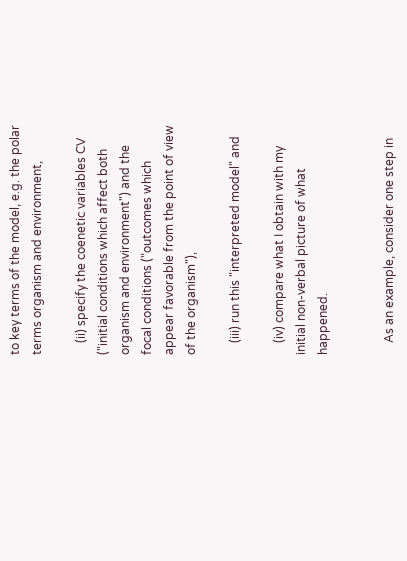to key terms of the model, e.g. the polar terms organism and environment,

    (ii) specify the coenetic variables CV ("initial conditions which affect both organism and environment") and the focal conditions ("outcomes which appear favorable from the point of view of the organism"),

    (iii) run this "interpreted model" and

    (iv) compare what I obtain with my initial non-verbal picture of what happened.


    As an example, consider one step in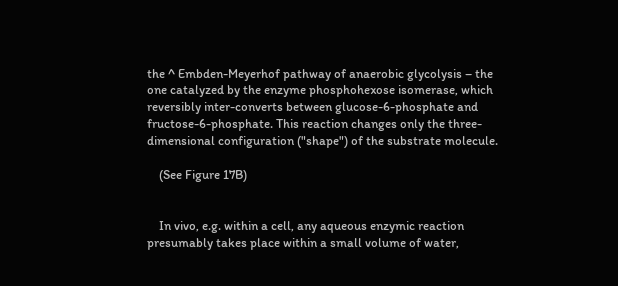the ^ Embden-Meyerhof pathway of anaerobic glycolysis – the one catalyzed by the enzyme phosphohexose isomerase, which reversibly inter-converts between glucose-6-phosphate and fructose-6-phosphate. This reaction changes only the three-dimensional configuration ("shape") of the substrate molecule.

    (See Figure 17B)


    In vivo, e.g. within a cell, any aqueous enzymic reaction presumably takes place within a small volume of water,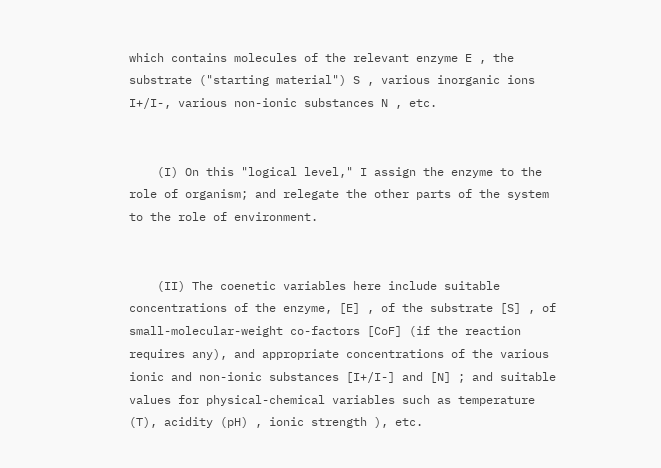which contains molecules of the relevant enzyme E , the substrate ("starting material") S , various inorganic ions I+/I-, various non-ionic substances N , etc.


    (I) On this "logical level," I assign the enzyme to the role of organism; and relegate the other parts of the system to the role of environment.


    (II) The coenetic variables here include suitable concentrations of the enzyme, [E] , of the substrate [S] , of small-molecular-weight co-factors [CoF] (if the reaction requires any), and appropriate concentrations of the various ionic and non-ionic substances [I+/I-] and [N] ; and suitable values for physical-chemical variables such as temperature (T), acidity (pH) , ionic strength ), etc.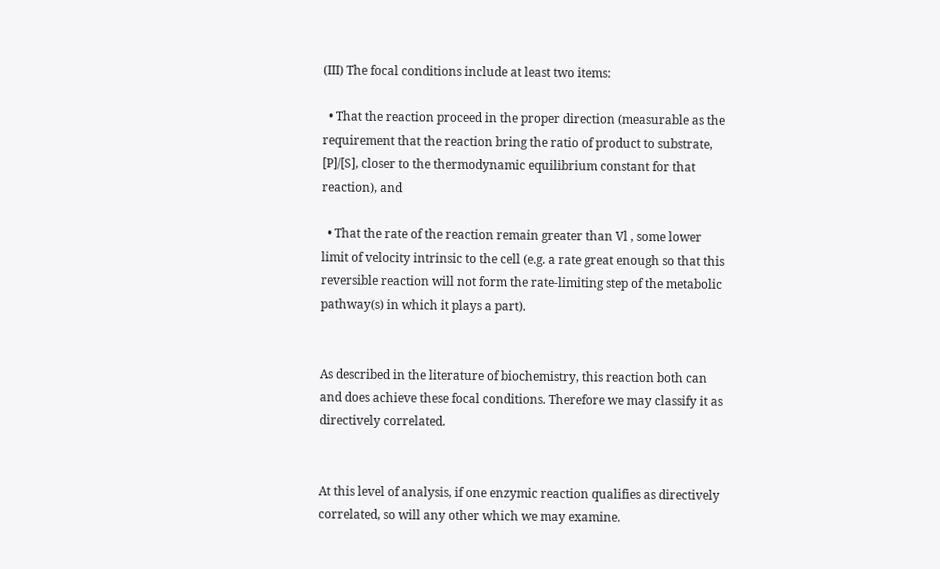(III) The focal conditions include at least two items:

  • That the reaction proceed in the proper direction (measurable as the requirement that the reaction bring the ratio of product to substrate, [P]/[S], closer to the thermodynamic equilibrium constant for that reaction), and

  • That the rate of the reaction remain greater than Vl , some lower limit of velocity intrinsic to the cell (e.g. a rate great enough so that this reversible reaction will not form the rate-limiting step of the metabolic pathway(s) in which it plays a part).


As described in the literature of biochemistry, this reaction both can and does achieve these focal conditions. Therefore we may classify it as directively correlated.


At this level of analysis, if one enzymic reaction qualifies as directively correlated, so will any other which we may examine.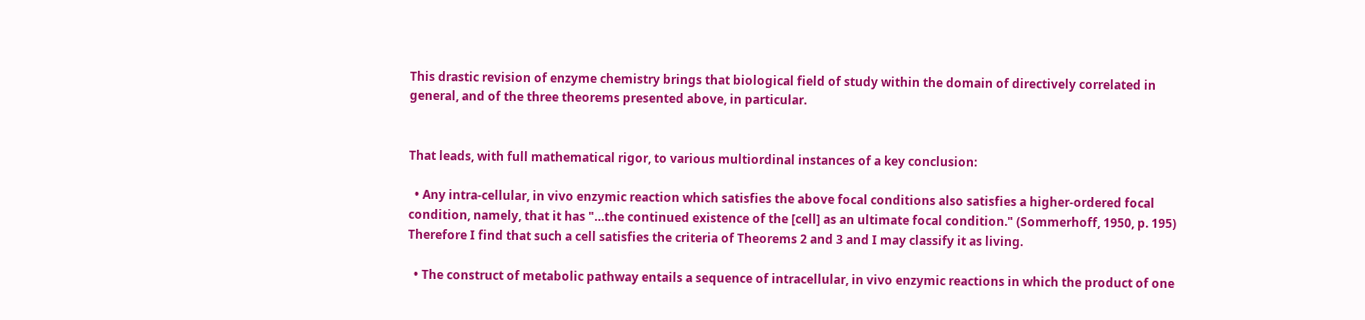This drastic revision of enzyme chemistry brings that biological field of study within the domain of directively correlated in general, and of the three theorems presented above, in particular.


That leads, with full mathematical rigor, to various multiordinal instances of a key conclusion:

  • Any intra-cellular, in vivo enzymic reaction which satisfies the above focal conditions also satisfies a higher-ordered focal condition, namely, that it has "…the continued existence of the [cell] as an ultimate focal condition." (Sommerhoff, 1950, p. 195) Therefore I find that such a cell satisfies the criteria of Theorems 2 and 3 and I may classify it as living.

  • The construct of metabolic pathway entails a sequence of intracellular, in vivo enzymic reactions in which the product of one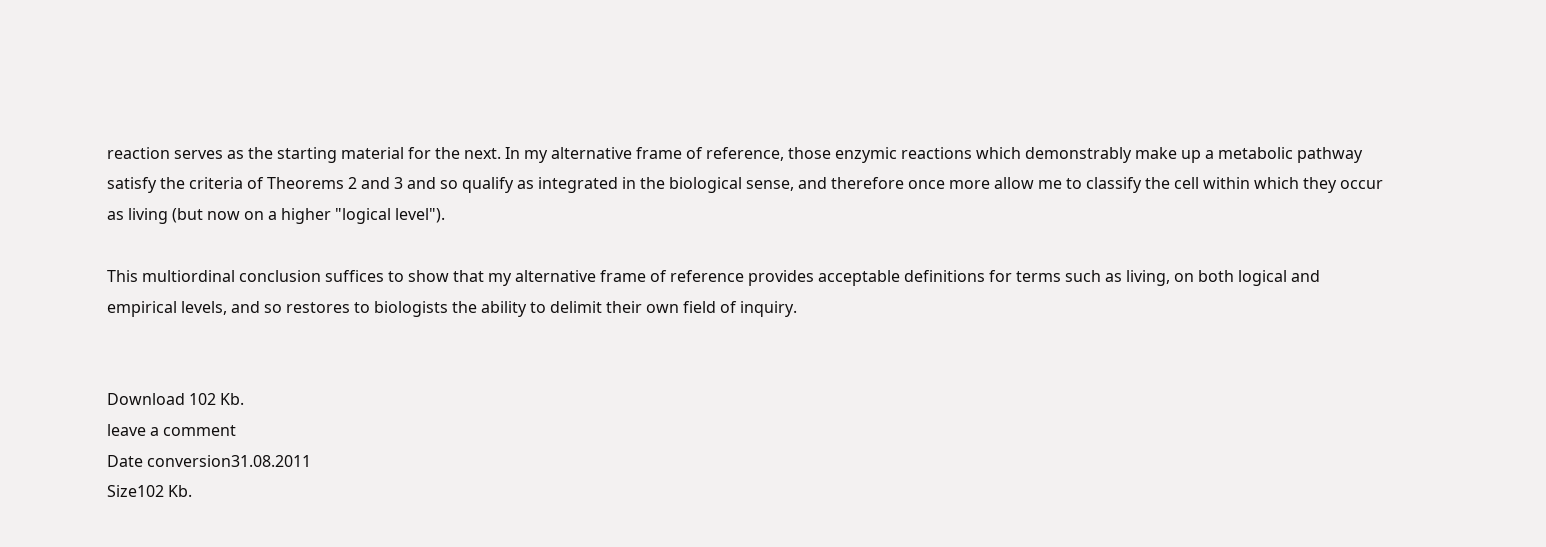reaction serves as the starting material for the next. In my alternative frame of reference, those enzymic reactions which demonstrably make up a metabolic pathway satisfy the criteria of Theorems 2 and 3 and so qualify as integrated in the biological sense, and therefore once more allow me to classify the cell within which they occur as living (but now on a higher "logical level").

This multiordinal conclusion suffices to show that my alternative frame of reference provides acceptable definitions for terms such as living, on both logical and empirical levels, and so restores to biologists the ability to delimit their own field of inquiry.


Download 102 Kb.
leave a comment
Date conversion31.08.2011
Size102 Kb.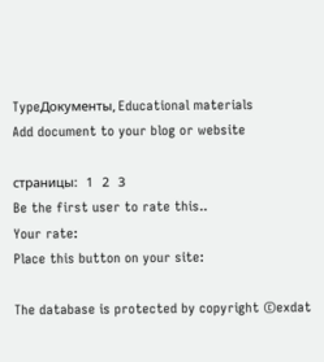TypeДокументы, Educational materials
Add document to your blog or website

страницы:   1   2   3
Be the first user to rate this..
Your rate:
Place this button on your site:

The database is protected by copyright ©exdat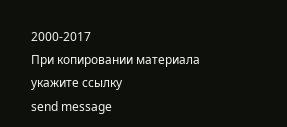2000-2017
При копировании материала укажите ссылку
send message